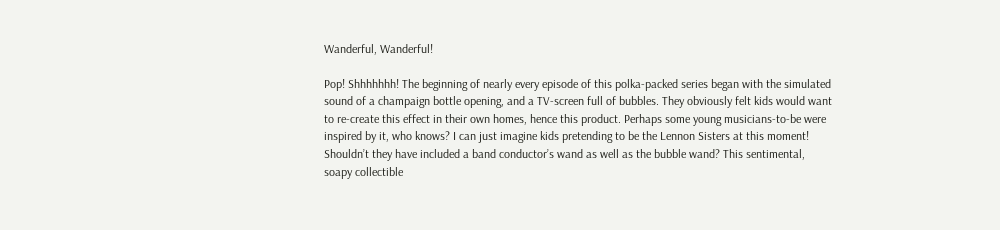Wanderful, Wanderful!

Pop! Shhhhhhh! The beginning of nearly every episode of this polka-packed series began with the simulated sound of a champaign bottle opening, and a TV-screen full of bubbles. They obviously felt kids would want to re-create this effect in their own homes, hence this product. Perhaps some young musicians-to-be were inspired by it, who knows? I can just imagine kids pretending to be the Lennon Sisters at this moment! Shouldn’t they have included a band conductor’s wand as well as the bubble wand? This sentimental, soapy collectible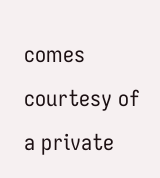comes courtesy of a private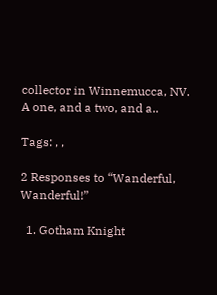collector in Winnemucca, NV.  A one, and a two, and a..

Tags: , ,

2 Responses to “Wanderful, Wanderful!”

  1. Gotham Knight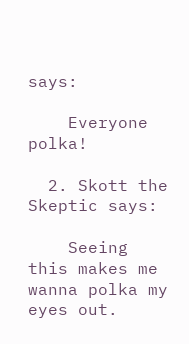says:

    Everyone polka!

  2. Skott the Skeptic says:

    Seeing this makes me wanna polka my eyes out.